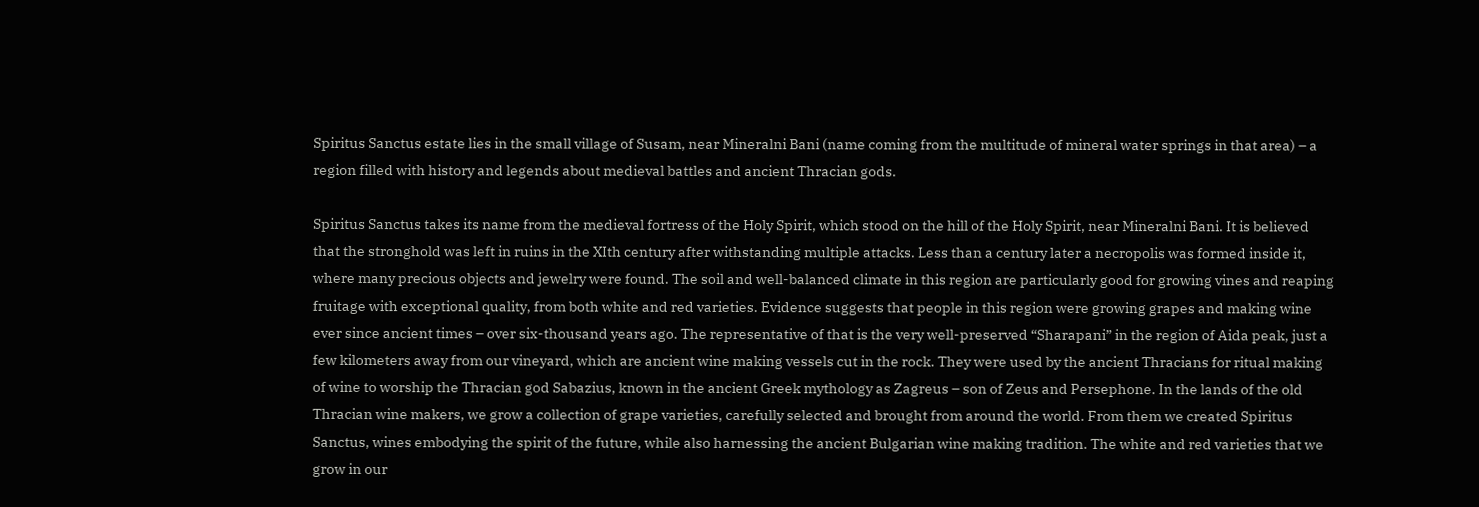Spiritus Sanctus estate lies in the small village of Susam, near Mineralni Bani (name coming from the multitude of mineral water springs in that area) – a region filled with history and legends about medieval battles and ancient Thracian gods.

Spiritus Sanctus takes its name from the medieval fortress of the Holy Spirit, which stood on the hill of the Holy Spirit, near Mineralni Bani. It is believed that the stronghold was left in ruins in the XIth century after withstanding multiple attacks. Less than a century later a necropolis was formed inside it, where many precious objects and jewelry were found. The soil and well-balanced climate in this region are particularly good for growing vines and reaping fruitage with exceptional quality, from both white and red varieties. Evidence suggests that people in this region were growing grapes and making wine ever since ancient times – over six-thousand years ago. The representative of that is the very well-preserved “Sharapani” in the region of Aida peak, just a few kilometers away from our vineyard, which are ancient wine making vessels cut in the rock. They were used by the ancient Thracians for ritual making of wine to worship the Thracian god Sabazius, known in the ancient Greek mythology as Zagreus – son of Zeus and Persephone. In the lands of the old Thracian wine makers, we grow a collection of grape varieties, carefully selected and brought from around the world. From them we created Spiritus Sanctus, wines embodying the spirit of the future, while also harnessing the ancient Bulgarian wine making tradition. The white and red varieties that we grow in our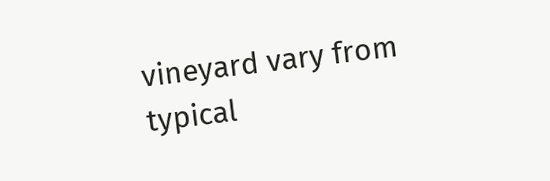vineyard vary from typical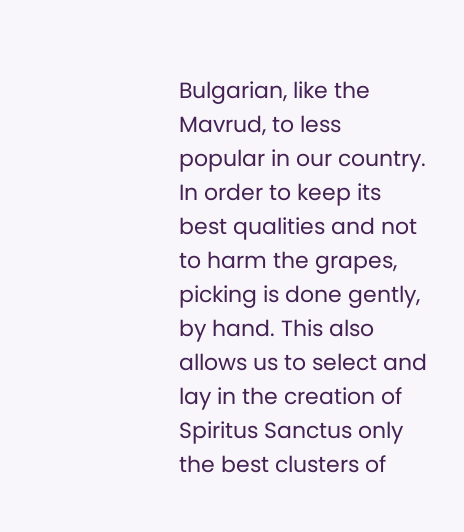Bulgarian, like the Mavrud, to less popular in our country. In order to keep its best qualities and not to harm the grapes, picking is done gently, by hand. This also allows us to select and lay in the creation of Spiritus Sanctus only the best clusters of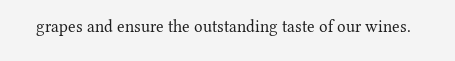grapes and ensure the outstanding taste of our wines.